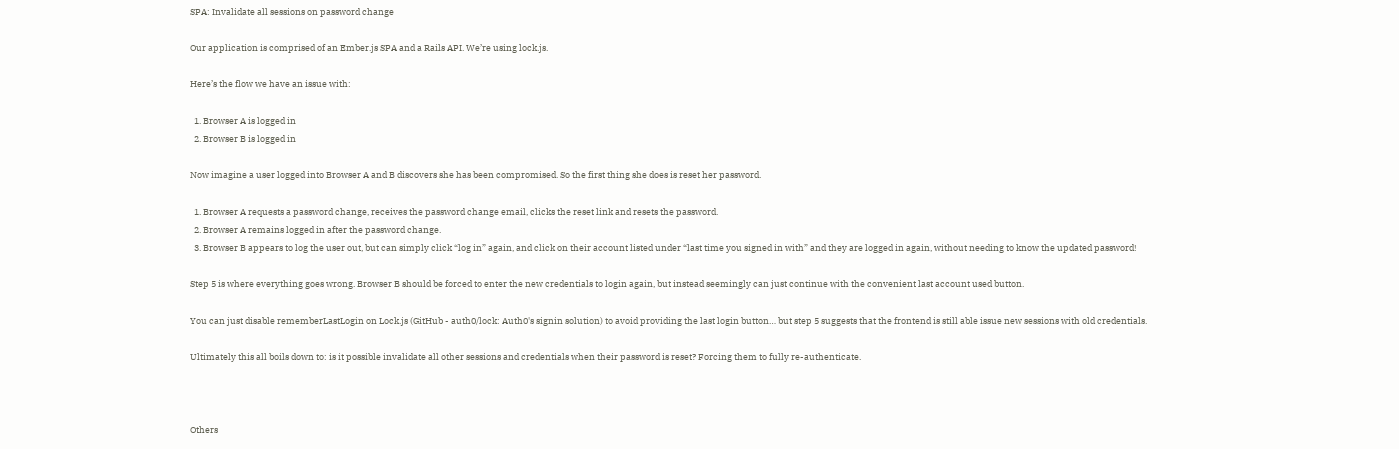SPA: Invalidate all sessions on password change

Our application is comprised of an Ember.js SPA and a Rails API. We’re using lock.js.

Here’s the flow we have an issue with:

  1. Browser A is logged in
  2. Browser B is logged in

Now imagine a user logged into Browser A and B discovers she has been compromised. So the first thing she does is reset her password.

  1. Browser A requests a password change, receives the password change email, clicks the reset link and resets the password.
  2. Browser A remains logged in after the password change.
  3. Browser B appears to log the user out, but can simply click “log in” again, and click on their account listed under “last time you signed in with” and they are logged in again, without needing to know the updated password!

Step 5 is where everything goes wrong. Browser B should be forced to enter the new credentials to login again, but instead seemingly can just continue with the convenient last account used button.

You can just disable rememberLastLogin on Lock.js (GitHub - auth0/lock: Auth0's signin solution) to avoid providing the last login button… but step 5 suggests that the frontend is still able issue new sessions with old credentials.

Ultimately this all boils down to: is it possible invalidate all other sessions and credentials when their password is reset? Forcing them to fully re-authenticate.



Others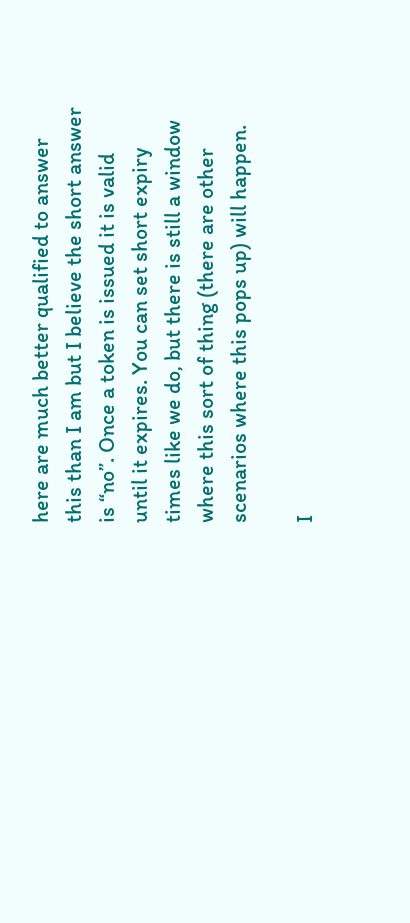here are much better qualified to answer this than I am but I believe the short answer is “no”. Once a token is issued it is valid until it expires. You can set short expiry times like we do, but there is still a window where this sort of thing (there are other scenarios where this pops up) will happen.

I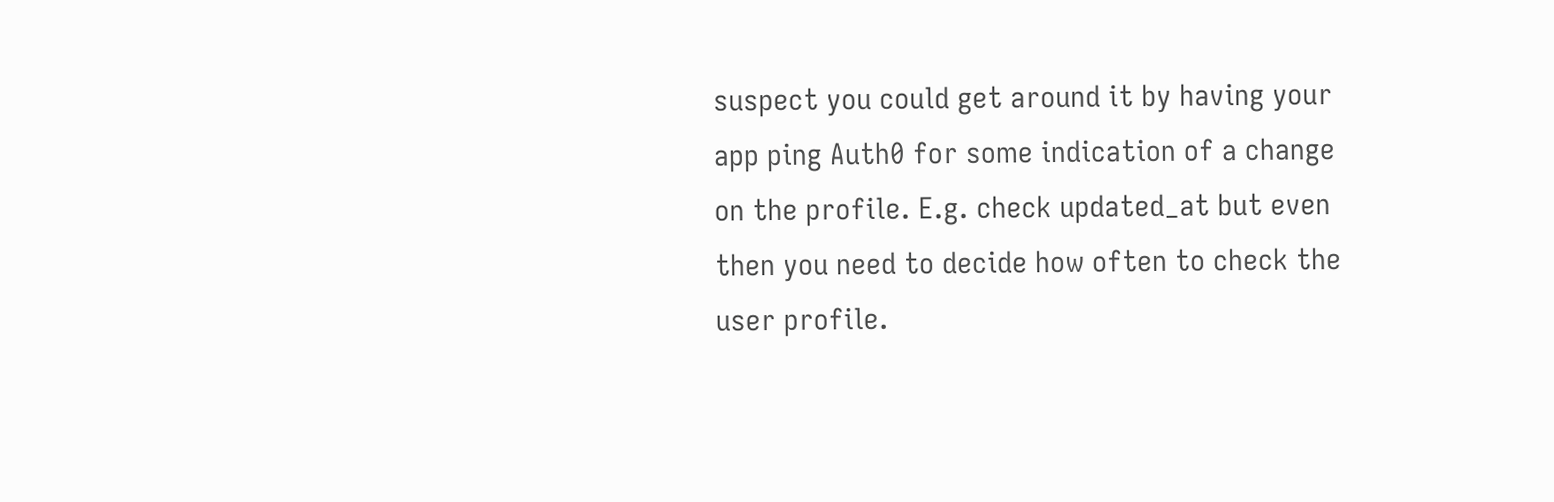suspect you could get around it by having your app ping Auth0 for some indication of a change on the profile. E.g. check updated_at but even then you need to decide how often to check the user profile.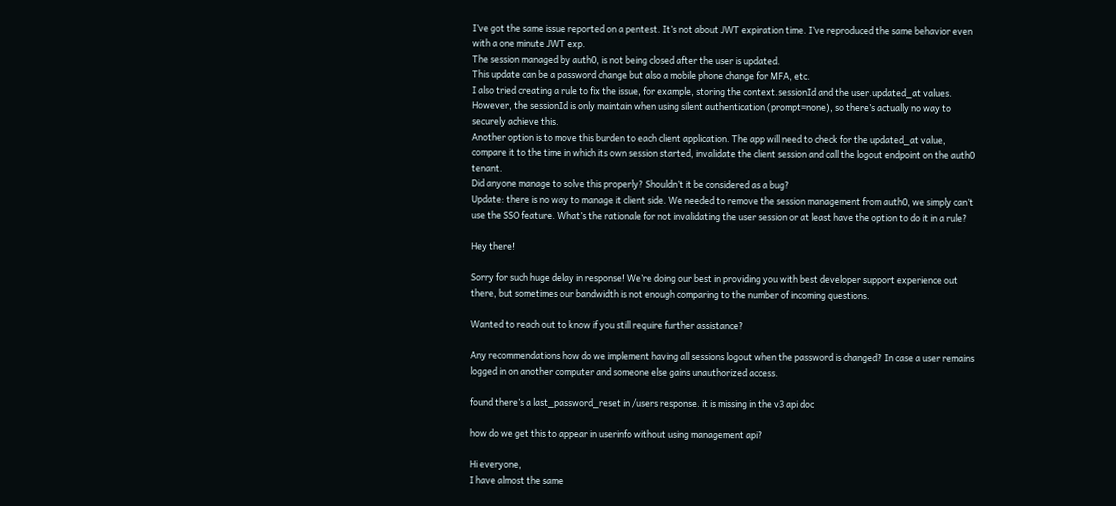I’ve got the same issue reported on a pentest. It’s not about JWT expiration time. I’ve reproduced the same behavior even with a one minute JWT exp.
The session managed by auth0, is not being closed after the user is updated.
This update can be a password change but also a mobile phone change for MFA, etc.
I also tried creating a rule to fix the issue, for example, storing the context.sessionId and the user.updated_at values. However, the sessionId is only maintain when using silent authentication (prompt=none), so there’s actually no way to securely achieve this.
Another option is to move this burden to each client application. The app will need to check for the updated_at value, compare it to the time in which its own session started, invalidate the client session and call the logout endpoint on the auth0 tenant.
Did anyone manage to solve this properly? Shouldn’t it be considered as a bug?
Update: there is no way to manage it client side. We needed to remove the session management from auth0, we simply can’t use the SSO feature. What’s the rationale for not invalidating the user session or at least have the option to do it in a rule?

Hey there!

Sorry for such huge delay in response! We’re doing our best in providing you with best developer support experience out there, but sometimes our bandwidth is not enough comparing to the number of incoming questions.

Wanted to reach out to know if you still require further assistance?

Any recommendations how do we implement having all sessions logout when the password is changed? In case a user remains logged in on another computer and someone else gains unauthorized access.

found there’s a last_password_reset in /users response. it is missing in the v3 api doc

how do we get this to appear in userinfo without using management api?

Hi everyone,
I have almost the same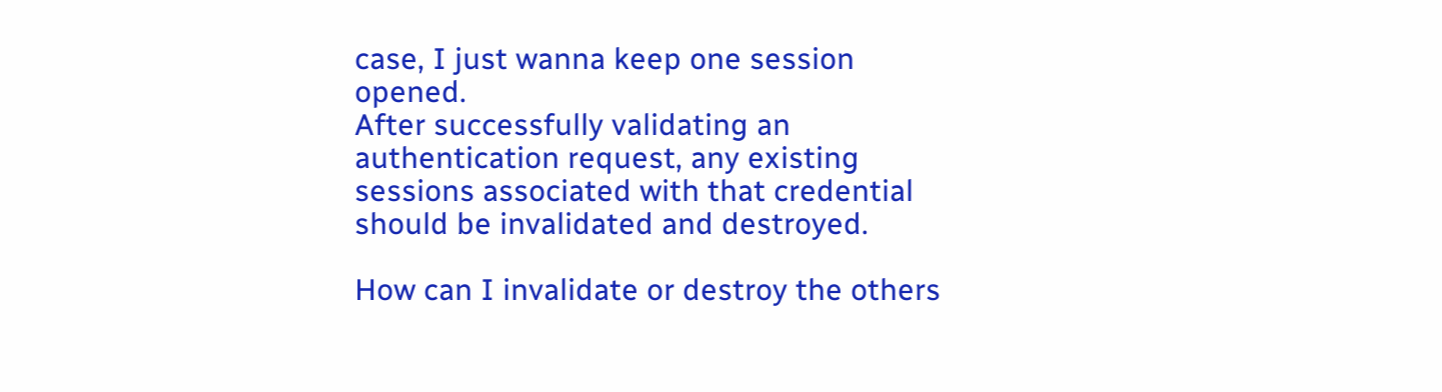case, I just wanna keep one session opened.
After successfully validating an authentication request, any existing sessions associated with that credential should be invalidated and destroyed.

How can I invalidate or destroy the others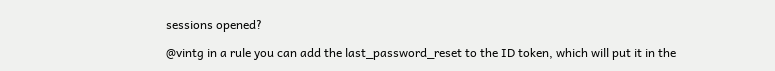sessions opened?

@vintg in a rule you can add the last_password_reset to the ID token, which will put it in the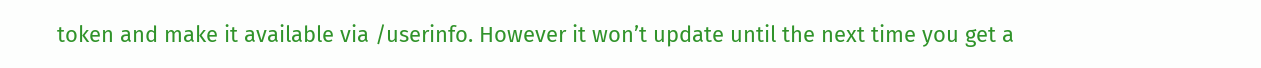token and make it available via /userinfo. However it won’t update until the next time you get a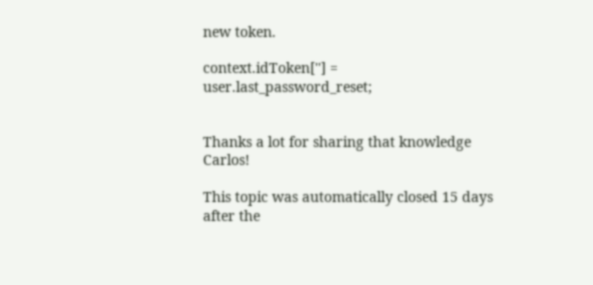new token.

context.idToken[''] = user.last_password_reset;


Thanks a lot for sharing that knowledge Carlos!

This topic was automatically closed 15 days after the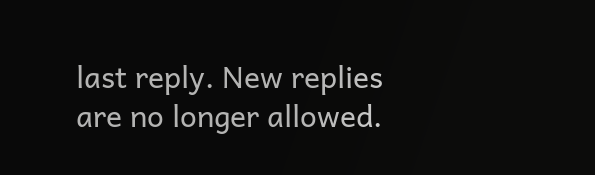last reply. New replies are no longer allowed.